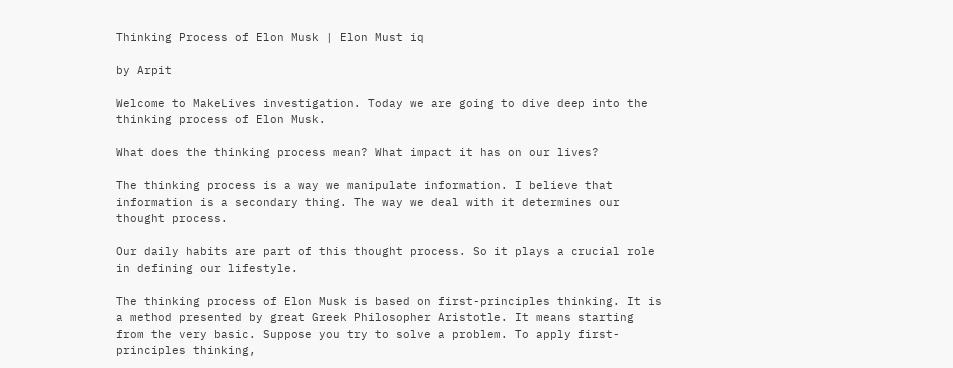Thinking Process of Elon Musk | Elon Must iq

by Arpit

Welcome to MakeLives investigation. Today we are going to dive deep into the thinking process of Elon Musk.

What does the thinking process mean? What impact it has on our lives?

The thinking process is a way we manipulate information. I believe that information is a secondary thing. The way we deal with it determines our thought process.

Our daily habits are part of this thought process. So it plays a crucial role in defining our lifestyle.

The thinking process of Elon Musk is based on first-principles thinking. It is a method presented by great Greek Philosopher Aristotle. It means starting from the very basic. Suppose you try to solve a problem. To apply first-principles thinking,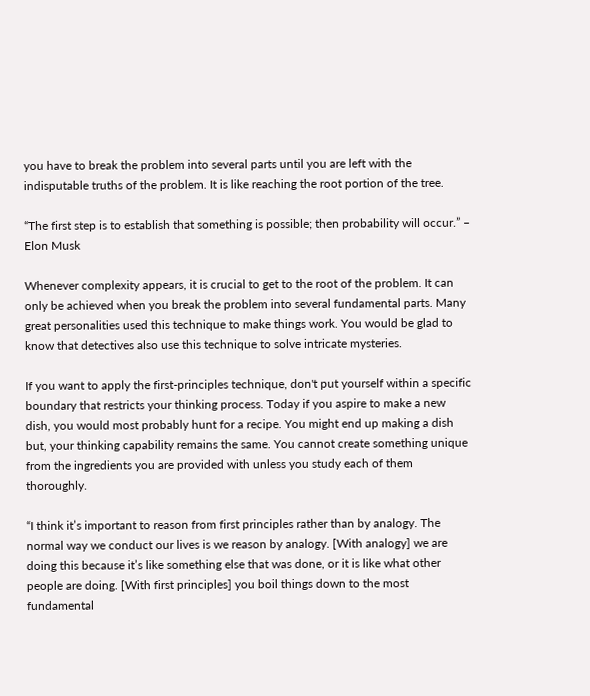you have to break the problem into several parts until you are left with the indisputable truths of the problem. It is like reaching the root portion of the tree.

“The first step is to establish that something is possible; then probability will occur.” – Elon Musk

Whenever complexity appears, it is crucial to get to the root of the problem. It can only be achieved when you break the problem into several fundamental parts. Many great personalities used this technique to make things work. You would be glad to know that detectives also use this technique to solve intricate mysteries.

If you want to apply the first-principles technique, don't put yourself within a specific boundary that restricts your thinking process. Today if you aspire to make a new dish, you would most probably hunt for a recipe. You might end up making a dish but, your thinking capability remains the same. You cannot create something unique from the ingredients you are provided with unless you study each of them thoroughly.

“I think it’s important to reason from first principles rather than by analogy. The normal way we conduct our lives is we reason by analogy. [With analogy] we are doing this because it’s like something else that was done, or it is like what other people are doing. [With first principles] you boil things down to the most fundamental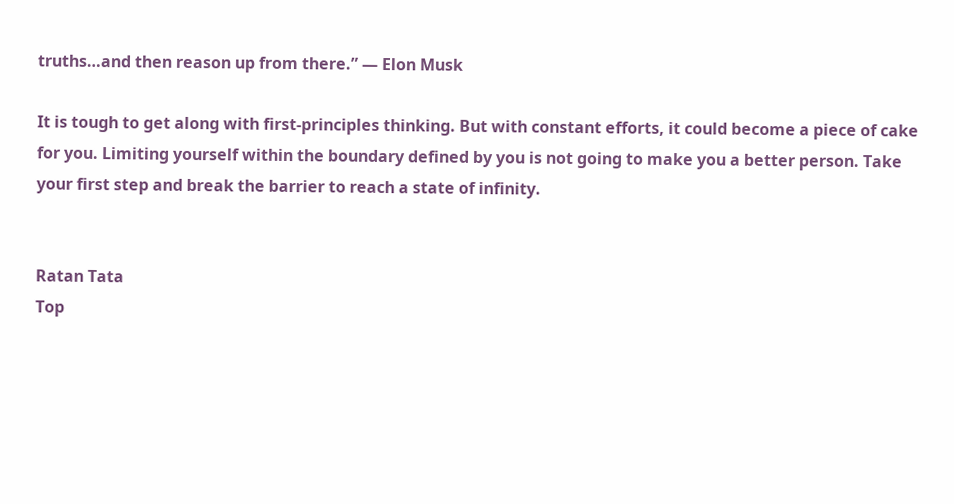truths…and then reason up from there.” ― Elon Musk

It is tough to get along with first-principles thinking. But with constant efforts, it could become a piece of cake for you. Limiting yourself within the boundary defined by you is not going to make you a better person. Take your first step and break the barrier to reach a state of infinity.


Ratan Tata
Top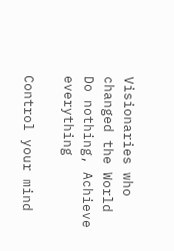Visionaries who changed the World
Do nothing, Achieve everything

Control your mind